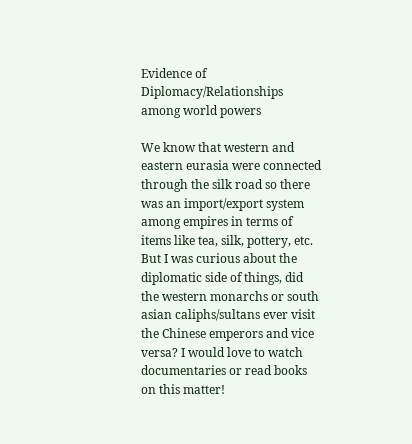Evidence of Diplomacy/Relationships among world powers

We know that western and eastern eurasia were connected through the silk road so there was an import/export system among empires in terms of items like tea, silk, pottery, etc. But I was curious about the diplomatic side of things, did the western monarchs or south asian caliphs/sultans ever visit the Chinese emperors and vice versa? I would love to watch documentaries or read books on this matter!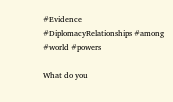#Evidence #DiplomacyRelationships #among #world #powers

What do you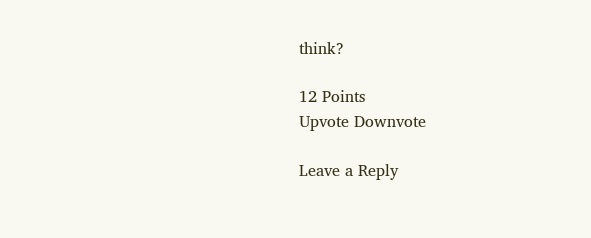think?

12 Points
Upvote Downvote

Leave a Reply